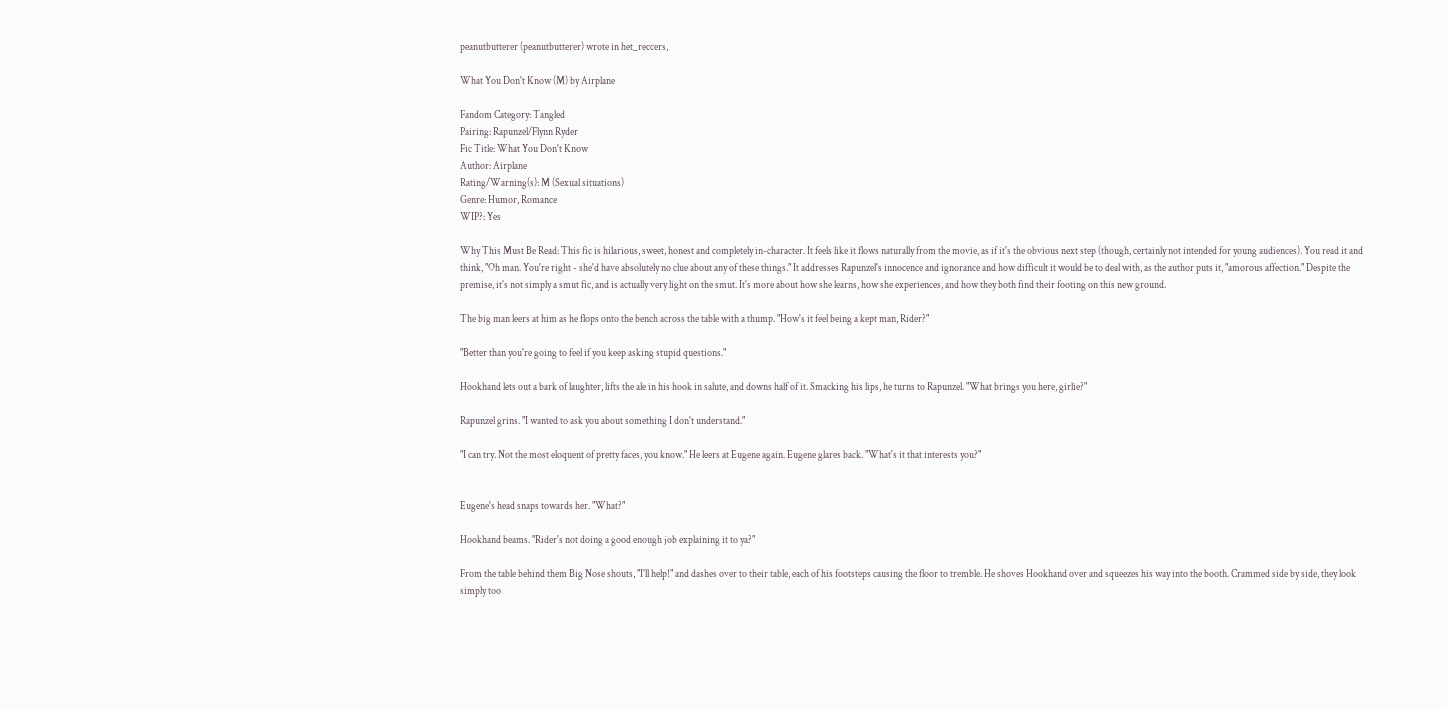peanutbutterer (peanutbutterer) wrote in het_reccers,

What You Don't Know (M) by Airplane

Fandom Category: Tangled
Pairing: Rapunzel/Flynn Ryder
Fic Title: What You Don't Know
Author: Airplane
Rating/Warning(s): M (Sexual situations)
Genre: Humor, Romance
WIP?: Yes

Why This Must Be Read: This fic is hilarious, sweet, honest and completely in-character. It feels like it flows naturally from the movie, as if it's the obvious next step (though, certainly not intended for young audiences). You read it and think, "Oh man. You're right - she'd have absolutely no clue about any of these things." It addresses Rapunzel's innocence and ignorance and how difficult it would be to deal with, as the author puts it, "amorous affection." Despite the premise, it's not simply a smut fic, and is actually very light on the smut. It's more about how she learns, how she experiences, and how they both find their footing on this new ground.

The big man leers at him as he flops onto the bench across the table with a thump. "How's it feel being a kept man, Rider?"

"Better than you're going to feel if you keep asking stupid questions."

Hookhand lets out a bark of laughter, lifts the ale in his hook in salute, and downs half of it. Smacking his lips, he turns to Rapunzel. "What brings you here, girlie?"

Rapunzel grins. "I wanted to ask you about something I don't understand."

"I can try. Not the most eloquent of pretty faces, you know." He leers at Eugene again. Eugene glares back. "What's it that interests you?"


Eugene's head snaps towards her. "What?"

Hookhand beams. "Rider's not doing a good enough job explaining it to ya?"

From the table behind them Big Nose shouts, "I'll help!" and dashes over to their table, each of his footsteps causing the floor to tremble. He shoves Hookhand over and squeezes his way into the booth. Crammed side by side, they look simply too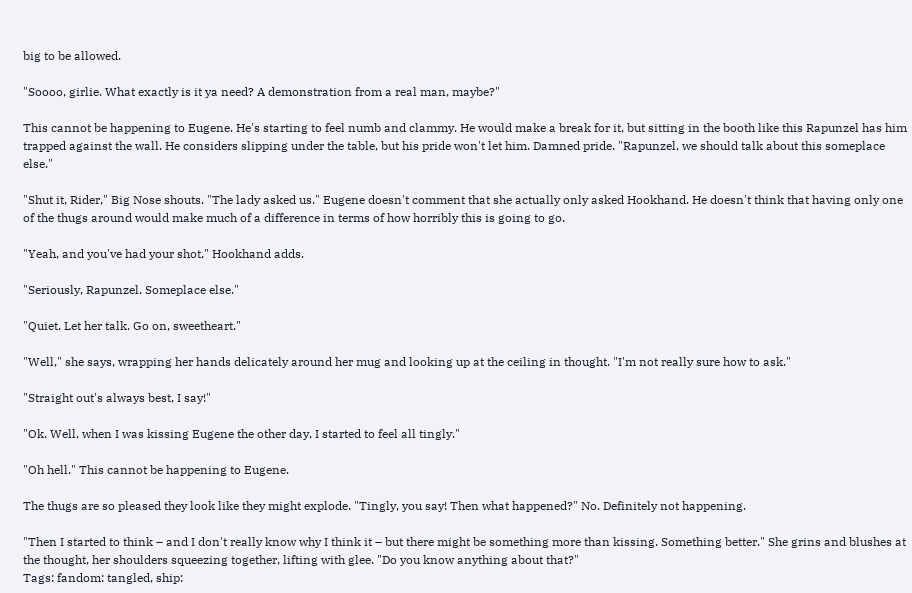big to be allowed.

"Soooo, girlie. What exactly is it ya need? A demonstration from a real man, maybe?"

This cannot be happening to Eugene. He's starting to feel numb and clammy. He would make a break for it, but sitting in the booth like this Rapunzel has him trapped against the wall. He considers slipping under the table, but his pride won't let him. Damned pride. "Rapunzel, we should talk about this someplace else."

"Shut it, Rider," Big Nose shouts. "The lady asked us." Eugene doesn't comment that she actually only asked Hookhand. He doesn't think that having only one of the thugs around would make much of a difference in terms of how horribly this is going to go.

"Yeah, and you've had your shot," Hookhand adds.

"Seriously, Rapunzel. Someplace else."

"Quiet. Let her talk. Go on, sweetheart."

"Well," she says, wrapping her hands delicately around her mug and looking up at the ceiling in thought. "I'm not really sure how to ask."

"Straight out's always best, I say!"

"Ok. Well, when I was kissing Eugene the other day, I started to feel all tingly."

"Oh hell." This cannot be happening to Eugene.

The thugs are so pleased they look like they might explode. "Tingly, you say! Then what happened?" No. Definitely not happening.

"Then I started to think – and I don't really know why I think it – but there might be something more than kissing. Something better." She grins and blushes at the thought, her shoulders squeezing together, lifting with glee. "Do you know anything about that?"
Tags: fandom: tangled, ship: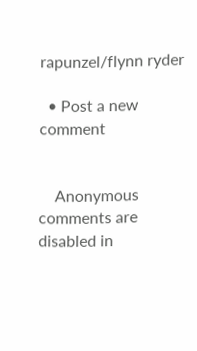rapunzel/flynn ryder

  • Post a new comment


    Anonymous comments are disabled in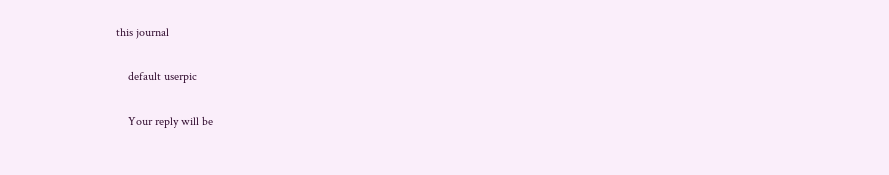this journal

    default userpic

    Your reply will be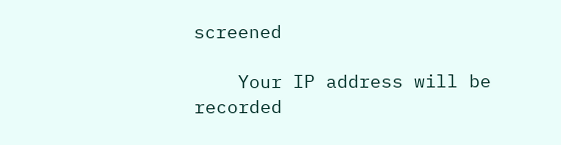screened

    Your IP address will be recorded